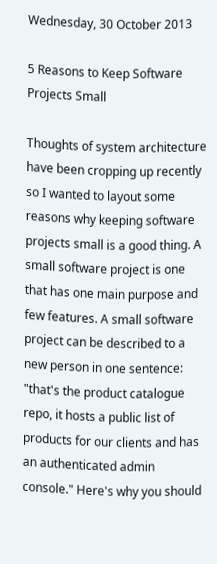Wednesday, 30 October 2013

5 Reasons to Keep Software Projects Small

Thoughts of system architecture have been cropping up recently so I wanted to layout some reasons why keeping software projects small is a good thing. A small software project is one that has one main purpose and few features. A small software project can be described to a new person in one sentence: "that's the product catalogue repo, it hosts a public list of products for our clients and has an authenticated admin console." Here's why you should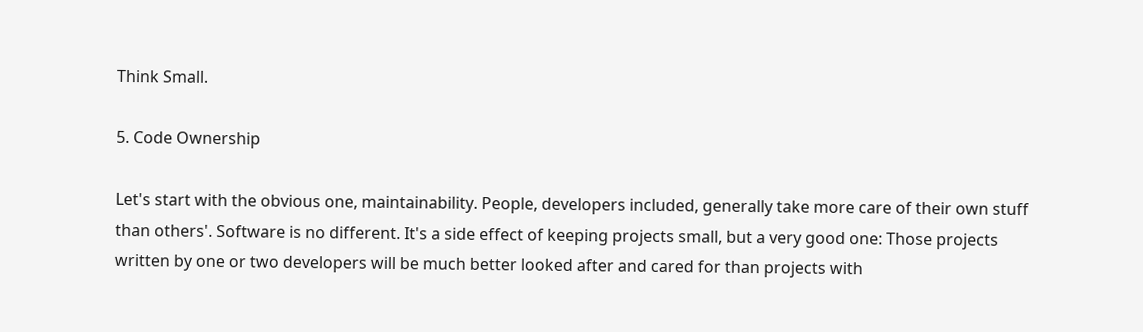Think Small.

5. Code Ownership

Let's start with the obvious one, maintainability. People, developers included, generally take more care of their own stuff than others'. Software is no different. It's a side effect of keeping projects small, but a very good one: Those projects written by one or two developers will be much better looked after and cared for than projects with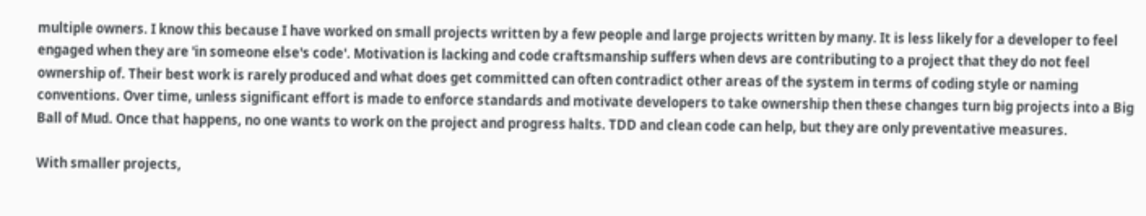multiple owners. I know this because I have worked on small projects written by a few people and large projects written by many. It is less likely for a developer to feel engaged when they are 'in someone else's code'. Motivation is lacking and code craftsmanship suffers when devs are contributing to a project that they do not feel ownership of. Their best work is rarely produced and what does get committed can often contradict other areas of the system in terms of coding style or naming conventions. Over time, unless significant effort is made to enforce standards and motivate developers to take ownership then these changes turn big projects into a Big Ball of Mud. Once that happens, no one wants to work on the project and progress halts. TDD and clean code can help, but they are only preventative measures.

With smaller projects,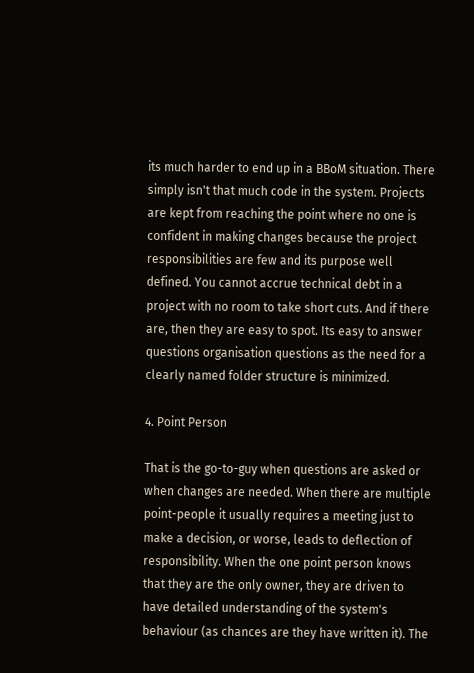its much harder to end up in a BBoM situation. There simply isn't that much code in the system. Projects are kept from reaching the point where no one is confident in making changes because the project responsibilities are few and its purpose well defined. You cannot accrue technical debt in a project with no room to take short cuts. And if there are, then they are easy to spot. Its easy to answer questions organisation questions as the need for a clearly named folder structure is minimized.

4. Point Person

That is the go-to-guy when questions are asked or when changes are needed. When there are multiple point-people it usually requires a meeting just to make a decision, or worse, leads to deflection of responsibility. When the one point person knows that they are the only owner, they are driven to have detailed understanding of the system's behaviour (as chances are they have written it). The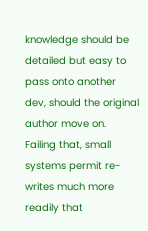knowledge should be detailed but easy to pass onto another dev, should the original author move on. Failing that, small systems permit re-writes much more readily that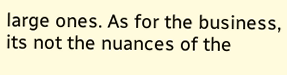large ones. As for the business, its not the nuances of the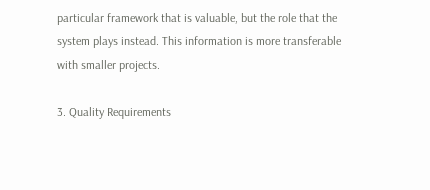particular framework that is valuable, but the role that the system plays instead. This information is more transferable with smaller projects.

3. Quality Requirements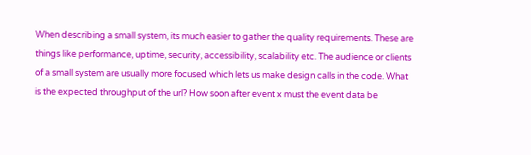When describing a small system, its much easier to gather the quality requirements. These are things like performance, uptime, security, accessibility, scalability etc. The audience or clients of a small system are usually more focused which lets us make design calls in the code. What is the expected throughput of the url? How soon after event x must the event data be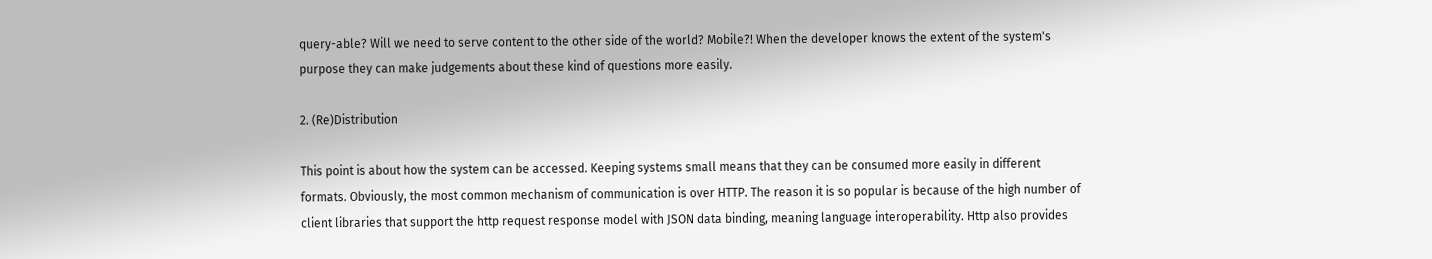query-able? Will we need to serve content to the other side of the world? Mobile?! When the developer knows the extent of the system's purpose they can make judgements about these kind of questions more easily.

2. (Re)Distribution

This point is about how the system can be accessed. Keeping systems small means that they can be consumed more easily in different formats. Obviously, the most common mechanism of communication is over HTTP. The reason it is so popular is because of the high number of client libraries that support the http request response model with JSON data binding, meaning language interoperability. Http also provides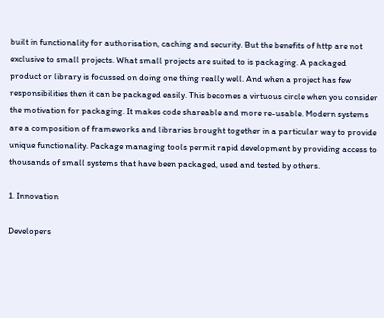built in functionality for authorisation, caching and security. But the benefits of http are not exclusive to small projects. What small projects are suited to is packaging. A packaged product or library is focussed on doing one thing really well. And when a project has few responsibilities then it can be packaged easily. This becomes a virtuous circle when you consider the motivation for packaging. It makes code shareable and more re-usable. Modern systems are a composition of frameworks and libraries brought together in a particular way to provide unique functionality. Package managing tools permit rapid development by providing access to thousands of small systems that have been packaged, used and tested by others.

1. Innovation

Developers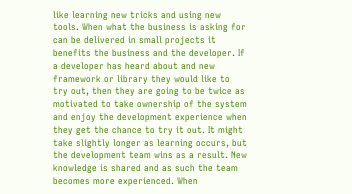like learning new tricks and using new tools. When what the business is asking for can be delivered in small projects it benefits the business and the developer. If a developer has heard about and new framework or library they would like to try out, then they are going to be twice as motivated to take ownership of the system and enjoy the development experience when they get the chance to try it out. It might take slightly longer as learning occurs, but the development team wins as a result. New knowledge is shared and as such the team becomes more experienced. When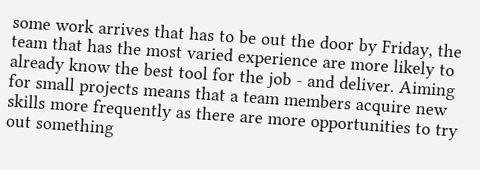some work arrives that has to be out the door by Friday, the team that has the most varied experience are more likely to already know the best tool for the job - and deliver. Aiming for small projects means that a team members acquire new skills more frequently as there are more opportunities to try out something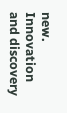new. Innovation and discovery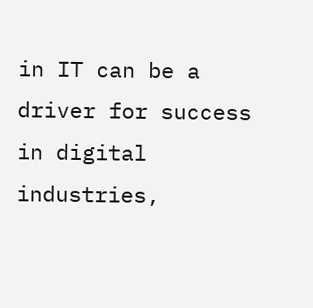in IT can be a driver for success in digital industries,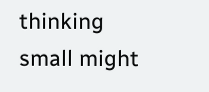thinking small might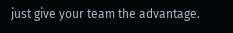just give your team the advantage.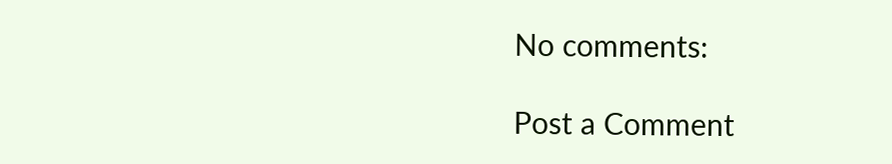No comments:

Post a Comment